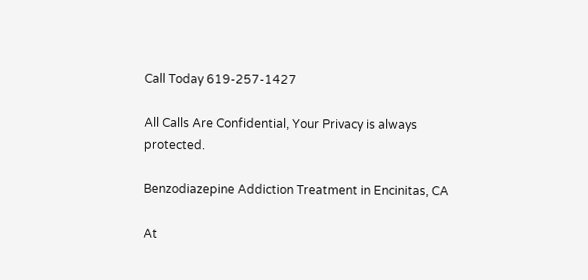Call Today 619-257-1427

All Calls Are Confidential, Your Privacy is always protected.

Benzodiazepine Addiction Treatment in Encinitas, CA

At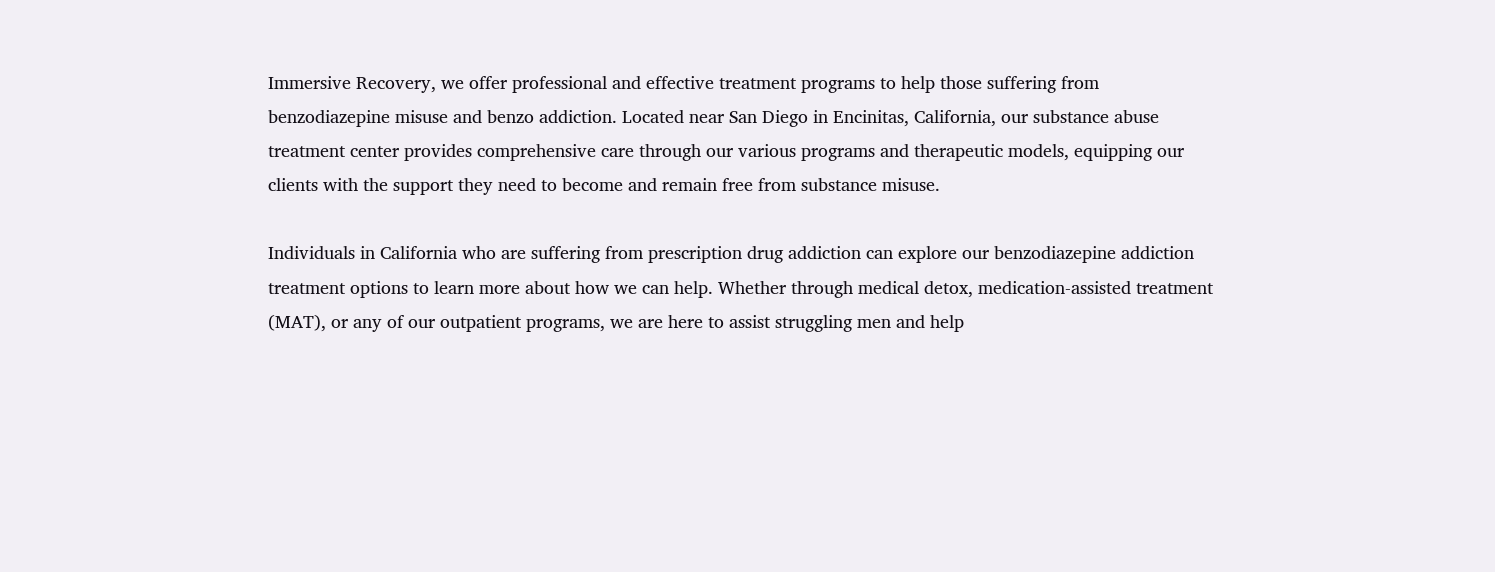Immersive Recovery, we offer professional and effective treatment programs to help those suffering from benzodiazepine misuse and benzo addiction. Located near San Diego in Encinitas, California, our substance abuse treatment center provides comprehensive care through our various programs and therapeutic models, equipping our clients with the support they need to become and remain free from substance misuse.

Individuals in California who are suffering from prescription drug addiction can explore our benzodiazepine addiction treatment options to learn more about how we can help. Whether through medical detox, medication-assisted treatment (MAT), or any of our outpatient programs, we are here to assist struggling men and help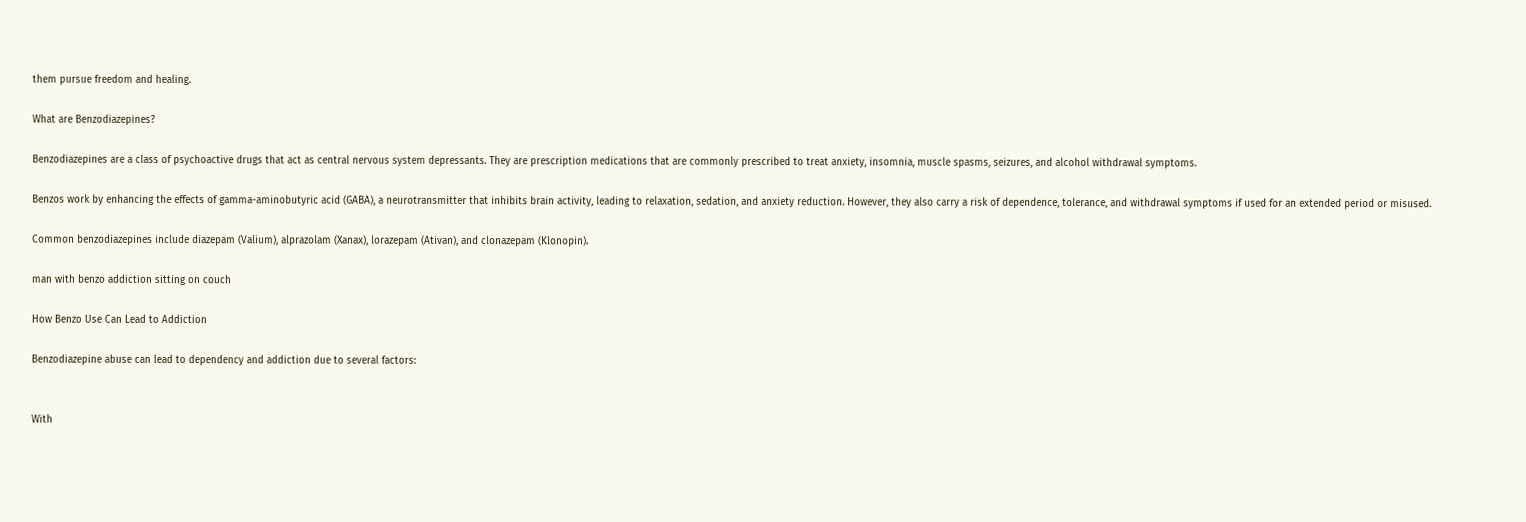them pursue freedom and healing.

What are Benzodiazepines?

Benzodiazepines are a class of psychoactive drugs that act as central nervous system depressants. They are prescription medications that are commonly prescribed to treat anxiety, insomnia, muscle spasms, seizures, and alcohol withdrawal symptoms.

Benzos work by enhancing the effects of gamma-aminobutyric acid (GABA), a neurotransmitter that inhibits brain activity, leading to relaxation, sedation, and anxiety reduction. However, they also carry a risk of dependence, tolerance, and withdrawal symptoms if used for an extended period or misused.

Common benzodiazepines include diazepam (Valium), alprazolam (Xanax), lorazepam (Ativan), and clonazepam (Klonopin).

man with benzo addiction sitting on couch

How Benzo Use Can Lead to Addiction

Benzodiazepine abuse can lead to dependency and addiction due to several factors:


With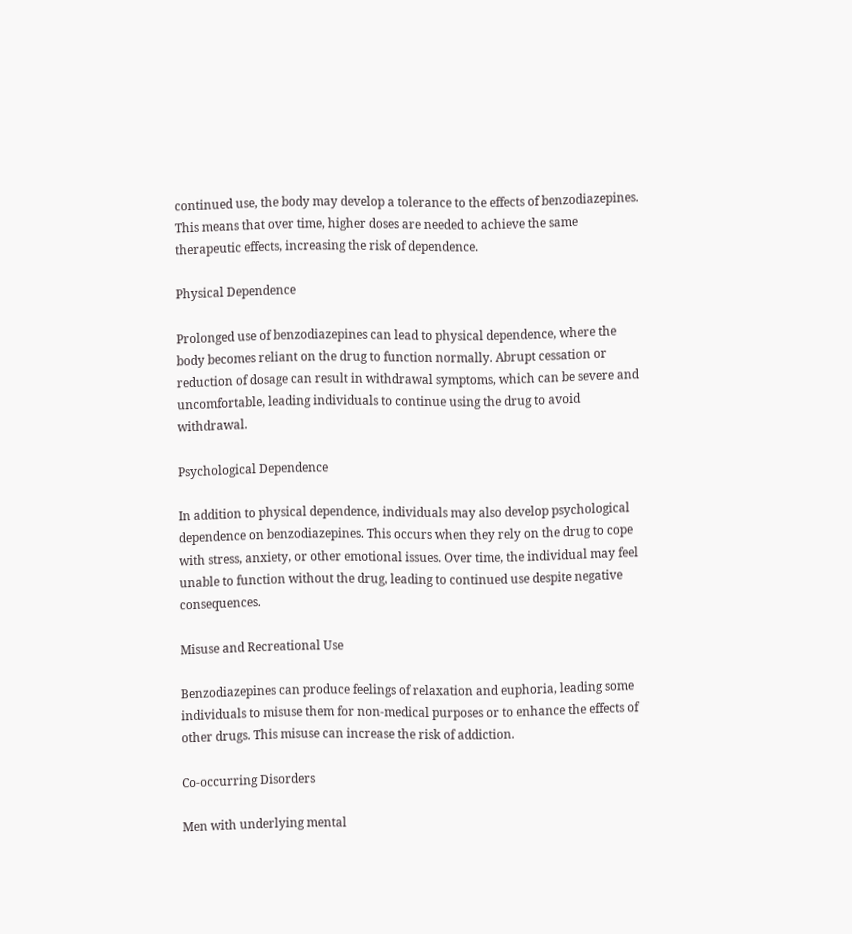continued use, the body may develop a tolerance to the effects of benzodiazepines. This means that over time, higher doses are needed to achieve the same therapeutic effects, increasing the risk of dependence.

Physical Dependence

Prolonged use of benzodiazepines can lead to physical dependence, where the body becomes reliant on the drug to function normally. Abrupt cessation or reduction of dosage can result in withdrawal symptoms, which can be severe and uncomfortable, leading individuals to continue using the drug to avoid withdrawal.

Psychological Dependence

In addition to physical dependence, individuals may also develop psychological dependence on benzodiazepines. This occurs when they rely on the drug to cope with stress, anxiety, or other emotional issues. Over time, the individual may feel unable to function without the drug, leading to continued use despite negative consequences.

Misuse and Recreational Use

Benzodiazepines can produce feelings of relaxation and euphoria, leading some individuals to misuse them for non-medical purposes or to enhance the effects of other drugs. This misuse can increase the risk of addiction.

Co-occurring Disorders

Men with underlying mental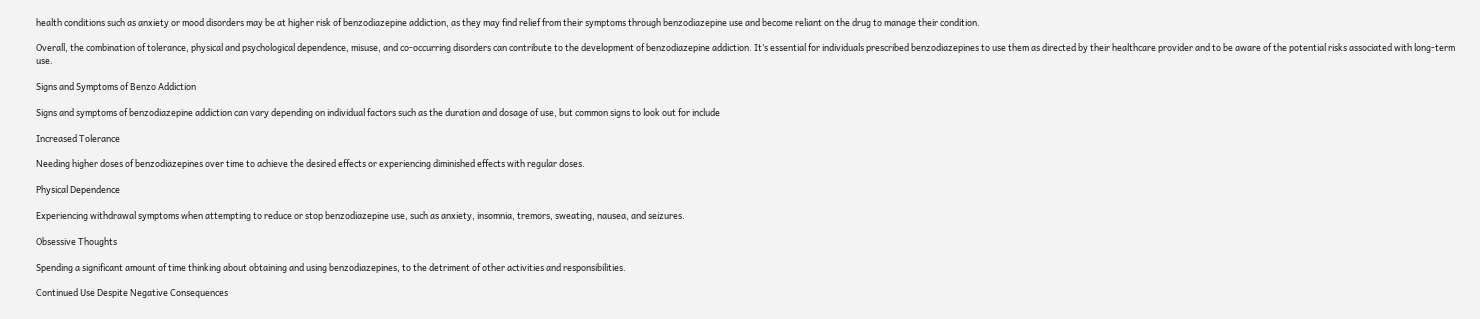health conditions such as anxiety or mood disorders may be at higher risk of benzodiazepine addiction, as they may find relief from their symptoms through benzodiazepine use and become reliant on the drug to manage their condition.

Overall, the combination of tolerance, physical and psychological dependence, misuse, and co-occurring disorders can contribute to the development of benzodiazepine addiction. It’s essential for individuals prescribed benzodiazepines to use them as directed by their healthcare provider and to be aware of the potential risks associated with long-term use.

Signs and Symptoms of Benzo Addiction

Signs and symptoms of benzodiazepine addiction can vary depending on individual factors such as the duration and dosage of use, but common signs to look out for include

Increased Tolerance

Needing higher doses of benzodiazepines over time to achieve the desired effects or experiencing diminished effects with regular doses.

Physical Dependence

Experiencing withdrawal symptoms when attempting to reduce or stop benzodiazepine use, such as anxiety, insomnia, tremors, sweating, nausea, and seizures.

Obsessive Thoughts

Spending a significant amount of time thinking about obtaining and using benzodiazepines, to the detriment of other activities and responsibilities.

Continued Use Despite Negative Consequences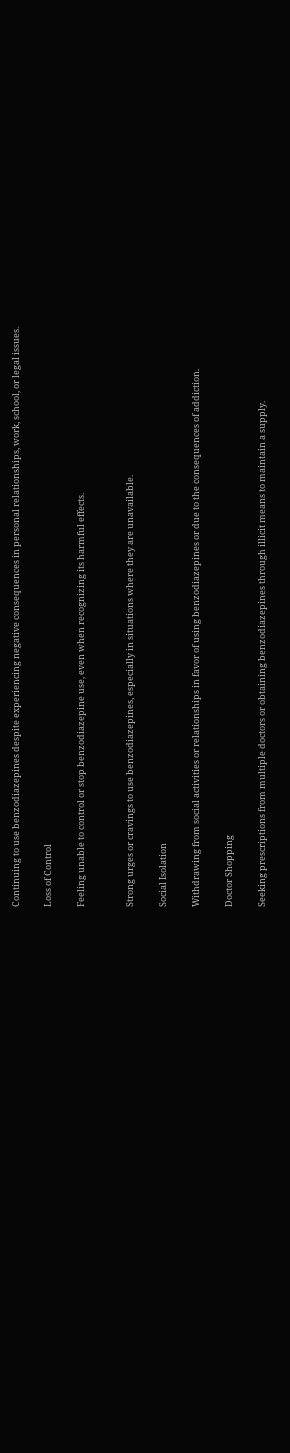Continuing to use benzodiazepines despite experiencing negative consequences in personal relationships, work, school, or legal issues.

Loss of Control

Feeling unable to control or stop benzodiazepine use, even when recognizing its harmful effects.


Strong urges or cravings to use benzodiazepines, especially in situations where they are unavailable.

Social Isolation

Withdrawing from social activities or relationships in favor of using benzodiazepines or due to the consequences of addiction.

Doctor Shopping

Seeking prescriptions from multiple doctors or obtaining benzodiazepines through illicit means to maintain a supply.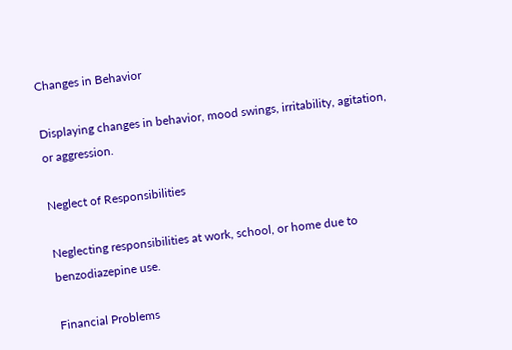Changes in Behavior

Displaying changes in behavior, mood swings, irritability, agitation, or aggression.

Neglect of Responsibilities

Neglecting responsibilities at work, school, or home due to benzodiazepine use.

Financial Problems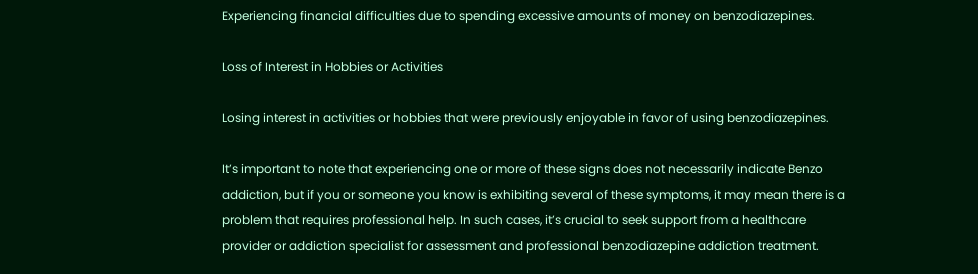Experiencing financial difficulties due to spending excessive amounts of money on benzodiazepines.

Loss of Interest in Hobbies or Activities

Losing interest in activities or hobbies that were previously enjoyable in favor of using benzodiazepines.

It’s important to note that experiencing one or more of these signs does not necessarily indicate Benzo addiction, but if you or someone you know is exhibiting several of these symptoms, it may mean there is a problem that requires professional help. In such cases, it’s crucial to seek support from a healthcare provider or addiction specialist for assessment and professional benzodiazepine addiction treatment.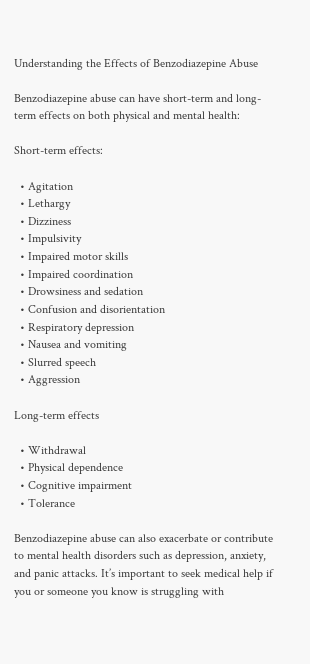Understanding the Effects of Benzodiazepine Abuse

Benzodiazepine abuse can have short-term and long-term effects on both physical and mental health:

Short-term effects:

  • Agitation
  • Lethargy
  • Dizziness
  • Impulsivity
  • Impaired motor skills
  • Impaired coordination
  • Drowsiness and sedation
  • Confusion and disorientation
  • Respiratory depression
  • Nausea and vomiting
  • Slurred speech
  • Aggression

Long-term effects

  • Withdrawal
  • Physical dependence
  • Cognitive impairment
  • Tolerance

Benzodiazepine abuse can also exacerbate or contribute to mental health disorders such as depression, anxiety, and panic attacks. It’s important to seek medical help if you or someone you know is struggling with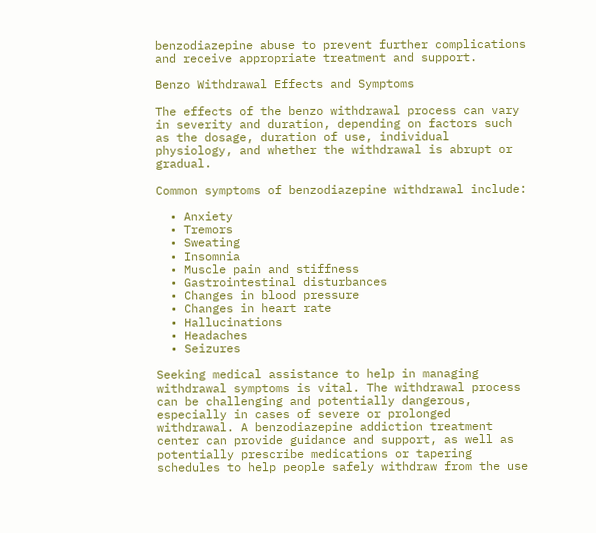benzodiazepine abuse to prevent further complications and receive appropriate treatment and support.

Benzo Withdrawal Effects and Symptoms

The effects of the benzo withdrawal process can vary in severity and duration, depending on factors such as the dosage, duration of use, individual physiology, and whether the withdrawal is abrupt or gradual.

Common symptoms of benzodiazepine withdrawal include:

  • Anxiety
  • Tremors
  • Sweating
  • Insomnia
  • Muscle pain and stiffness
  • Gastrointestinal disturbances
  • Changes in blood pressure
  • Changes in heart rate
  • Hallucinations
  • Headaches
  • Seizures

Seeking medical assistance to help in managing withdrawal symptoms is vital. The withdrawal process can be challenging and potentially dangerous, especially in cases of severe or prolonged withdrawal. A benzodiazepine addiction treatment center can provide guidance and support, as well as potentially prescribe medications or tapering schedules to help people safely withdraw from the use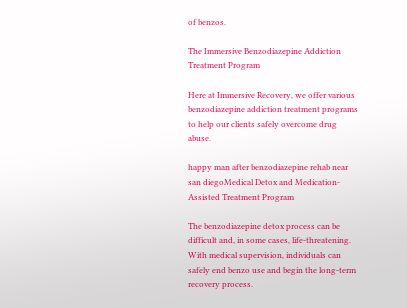of benzos.

The Immersive Benzodiazepine Addiction Treatment Program

Here at Immersive Recovery, we offer various benzodiazepine addiction treatment programs to help our clients safely overcome drug abuse.

happy man after benzodiazepine rehab near san diegoMedical Detox and Medication-Assisted Treatment Program

The benzodiazepine detox process can be difficult and, in some cases, life-threatening. With medical supervision, individuals can safely end benzo use and begin the long-term recovery process.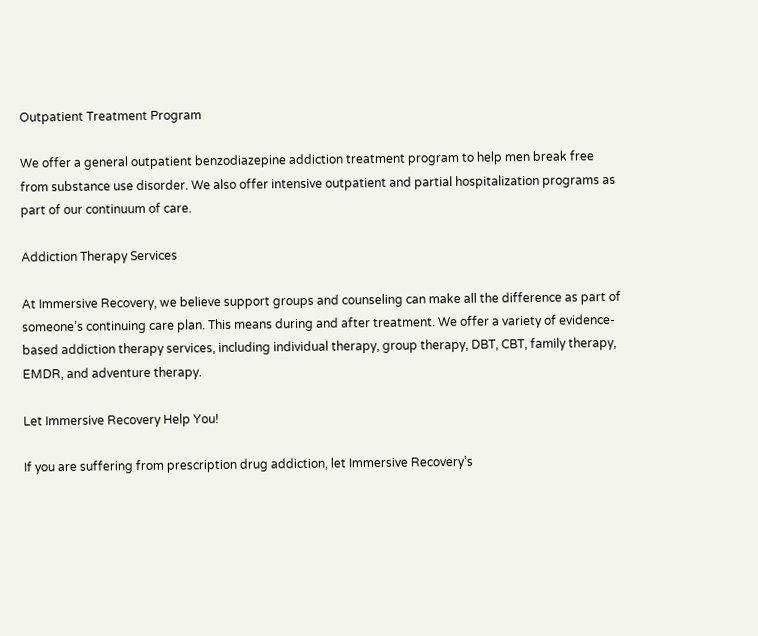Outpatient Treatment Program

We offer a general outpatient benzodiazepine addiction treatment program to help men break free from substance use disorder. We also offer intensive outpatient and partial hospitalization programs as part of our continuum of care.

Addiction Therapy Services

At Immersive Recovery, we believe support groups and counseling can make all the difference as part of someone’s continuing care plan. This means during and after treatment. We offer a variety of evidence-based addiction therapy services, including individual therapy, group therapy, DBT, CBT, family therapy, EMDR, and adventure therapy.

Let Immersive Recovery Help You!

If you are suffering from prescription drug addiction, let Immersive Recovery’s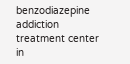benzodiazepine addiction treatment center in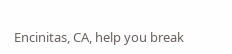Encinitas, CA, help you break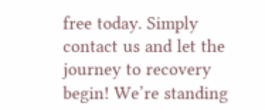free today. Simply contact us and let the journey to recovery begin! We’re standing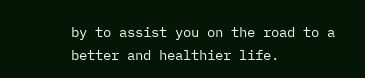by to assist you on the road to a better and healthier life.